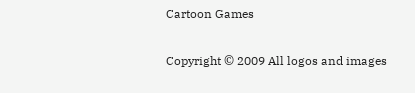Cartoon Games

Copyright © 2009 All logos and images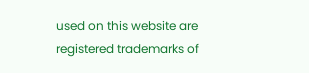used on this website are registered trademarks of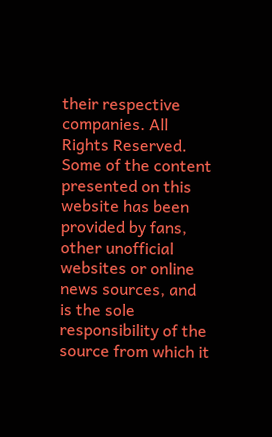their respective companies. All Rights Reserved. Some of the content presented on this website has been provided by fans, other unofficial websites or online news sources, and is the sole responsibility of the source from which it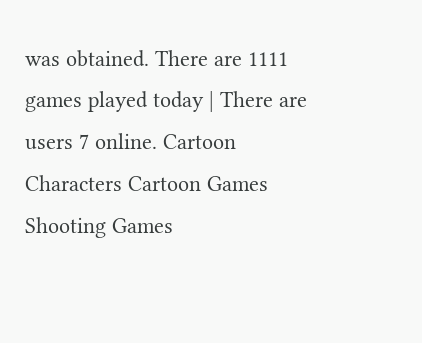was obtained. There are 1111 games played today | There are users 7 online. Cartoon Characters Cartoon Games Shooting Games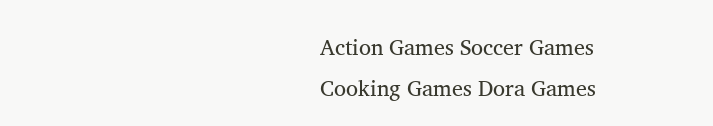Action Games Soccer Games Cooking Games Dora Games